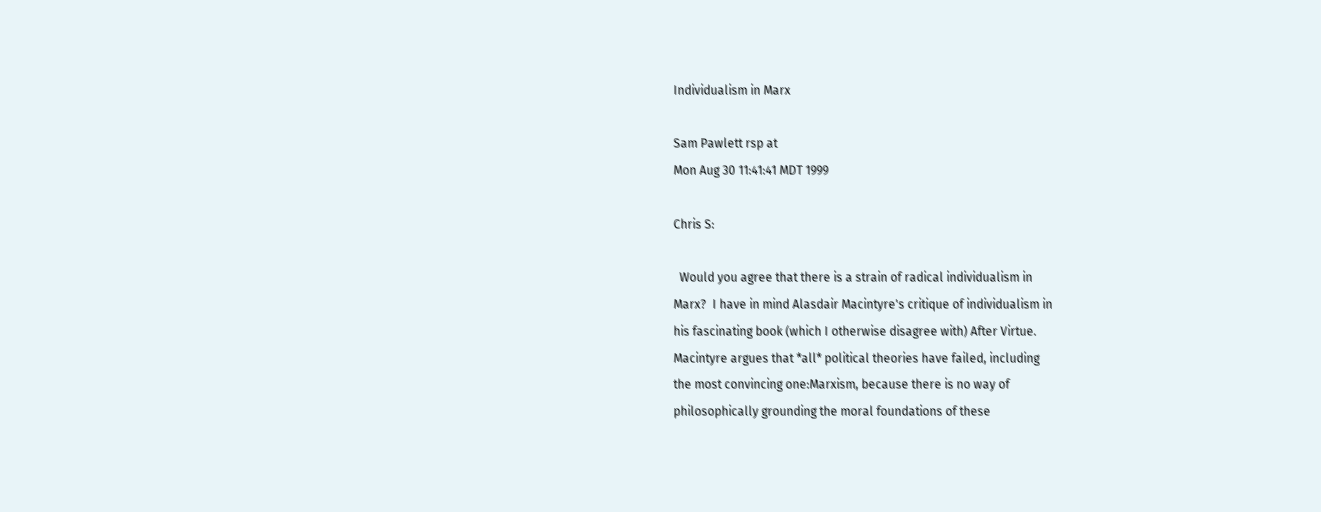Individualism in Marx

Sam Pawlett rsp at
Mon Aug 30 11:41:41 MDT 1999

Chris S:

  Would you agree that there is a strain of radical individualism in
Marx?  I have in mind Alasdair Macintyre's critique of individualism in
his fascinating book (which I otherwise disagree with) After Virtue.
Macintyre argues that *all* political theories have failed, including
the most convincing one:Marxism, because there is no way of
philosophically grounding the moral foundations of these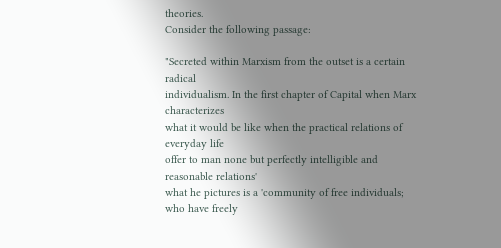theories.
Consider the following passage:

"Secreted within Marxism from the outset is a certain radical
individualism. In the first chapter of Capital when Marx characterizes
what it would be like when the practical relations of everyday life
offer to man none but perfectly intelligible and reasonable relations'
what he pictures is a 'community of free individuals; who have freely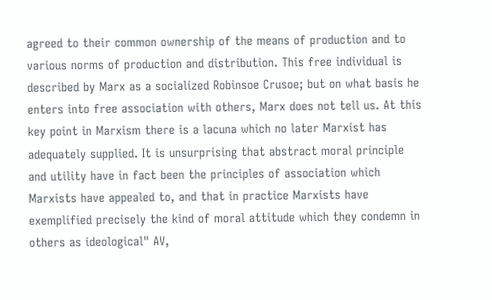agreed to their common ownership of the means of production and to
various norms of production and distribution. This free individual is
described by Marx as a socialized Robinsoe Crusoe; but on what basis he
enters into free association with others, Marx does not tell us. At this
key point in Marxism there is a lacuna which no later Marxist has
adequately supplied. It is unsurprising that abstract moral principle
and utility have in fact been the principles of association which
Marxists have appealed to, and that in practice Marxists have
exemplified precisely the kind of moral attitude which they condemn in
others as ideological" AV,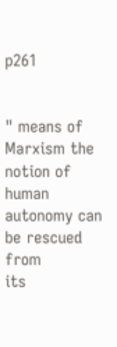p261


" means of Marxism the notion of human autonomy can be rescued from
its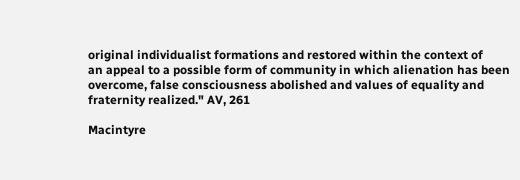original individualist formations and restored within the context of
an appeal to a possible form of community in which alienation has been
overcome, false consciousness abolished and values of equality and
fraternity realized." AV, 261

Macintyre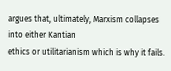argues that, ultimately, Marxism collapses into either Kantian
ethics or utilitarianism which is why it fails.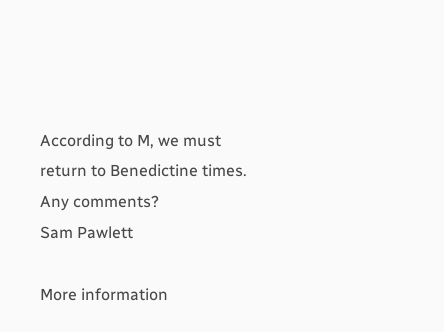According to M, we must
return to Benedictine times.
Any comments?
Sam Pawlett

More information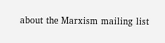about the Marxism mailing list